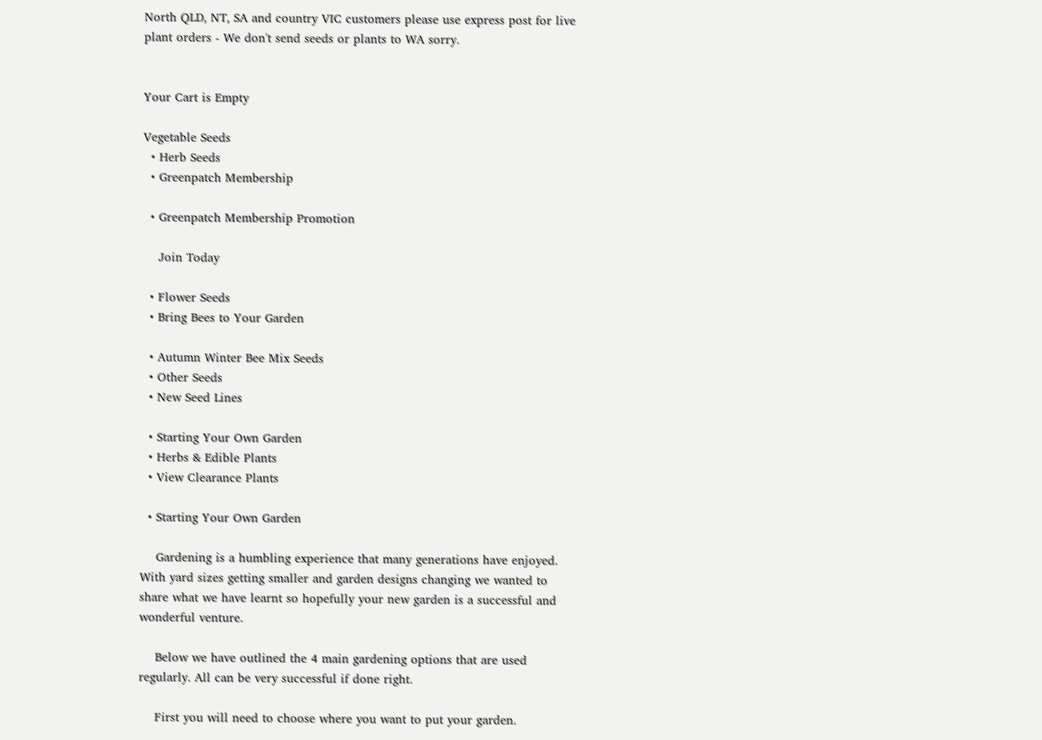North QLD, NT, SA and country VIC customers please use express post for live plant orders - We don't send seeds or plants to WA sorry.


Your Cart is Empty

Vegetable Seeds
  • Herb Seeds
  • Greenpatch Membership

  • Greenpatch Membership Promotion

    Join Today

  • Flower Seeds
  • Bring Bees to Your Garden

  • Autumn Winter Bee Mix Seeds
  • Other Seeds
  • New Seed Lines

  • Starting Your Own Garden
  • Herbs & Edible Plants
  • View Clearance Plants

  • Starting Your Own Garden

    Gardening is a humbling experience that many generations have enjoyed. With yard sizes getting smaller and garden designs changing we wanted to share what we have learnt so hopefully your new garden is a successful and wonderful venture.

    Below we have outlined the 4 main gardening options that are used regularly. All can be very successful if done right.

    First you will need to choose where you want to put your garden.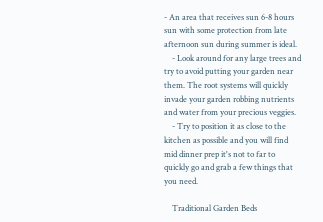- An area that receives sun 6-8 hours sun with some protection from late afternoon sun during summer is ideal.
    - Look around for any large trees and try to avoid putting your garden near them. The root systems will quickly invade your garden robbing nutrients and water from your precious veggies.
    - Try to position it as close to the kitchen as possible and you will find mid dinner prep it's not to far to quickly go and grab a few things that you need.

    Traditional Garden Beds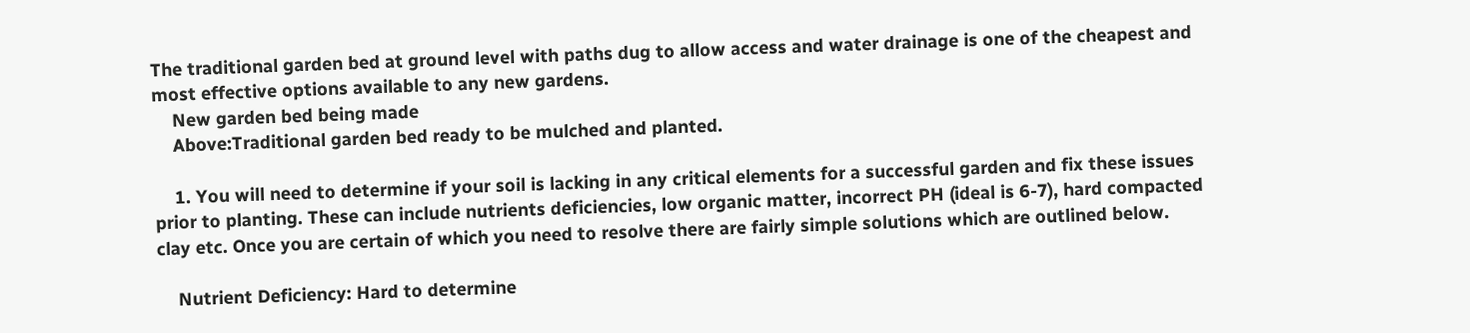The traditional garden bed at ground level with paths dug to allow access and water drainage is one of the cheapest and most effective options available to any new gardens.
    New garden bed being made
    Above:Traditional garden bed ready to be mulched and planted.

    1. You will need to determine if your soil is lacking in any critical elements for a successful garden and fix these issues prior to planting. These can include nutrients deficiencies, low organic matter, incorrect PH (ideal is 6-7), hard compacted clay etc. Once you are certain of which you need to resolve there are fairly simple solutions which are outlined below.

    Nutrient Deficiency: Hard to determine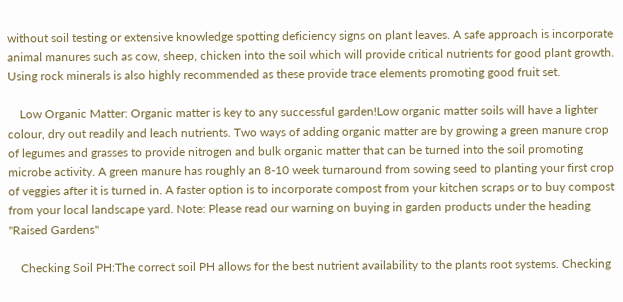without soil testing or extensive knowledge spotting deficiency signs on plant leaves. A safe approach is incorporate animal manures such as cow, sheep, chicken into the soil which will provide critical nutrients for good plant growth. Using rock minerals is also highly recommended as these provide trace elements promoting good fruit set.

    Low Organic Matter: Organic matter is key to any successful garden!Low organic matter soils will have a lighter colour, dry out readily and leach nutrients. Two ways of adding organic matter are by growing a green manure crop of legumes and grasses to provide nitrogen and bulk organic matter that can be turned into the soil promoting microbe activity. A green manure has roughly an 8-10 week turnaround from sowing seed to planting your first crop of veggies after it is turned in. A faster option is to incorporate compost from your kitchen scraps or to buy compost from your local landscape yard. Note: Please read our warning on buying in garden products under the heading "Raised Gardens"

    Checking Soil PH:The correct soil PH allows for the best nutrient availability to the plants root systems. Checking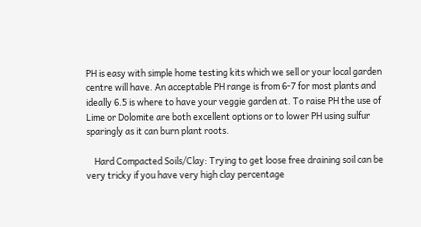PH is easy with simple home testing kits which we sell or your local garden centre will have. An acceptable PH range is from 6-7 for most plants and ideally 6.5 is where to have your veggie garden at. To raise PH the use of Lime or Dolomite are both excellent options or to lower PH using sulfur sparingly as it can burn plant roots.

    Hard Compacted Soils/Clay: Trying to get loose free draining soil can be very tricky if you have very high clay percentage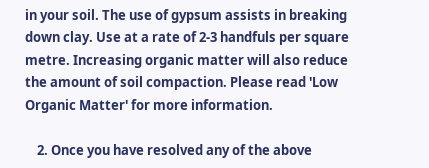in your soil. The use of gypsum assists in breaking down clay. Use at a rate of 2-3 handfuls per square metre. Increasing organic matter will also reduce the amount of soil compaction. Please read 'Low Organic Matter' for more information.

    2. Once you have resolved any of the above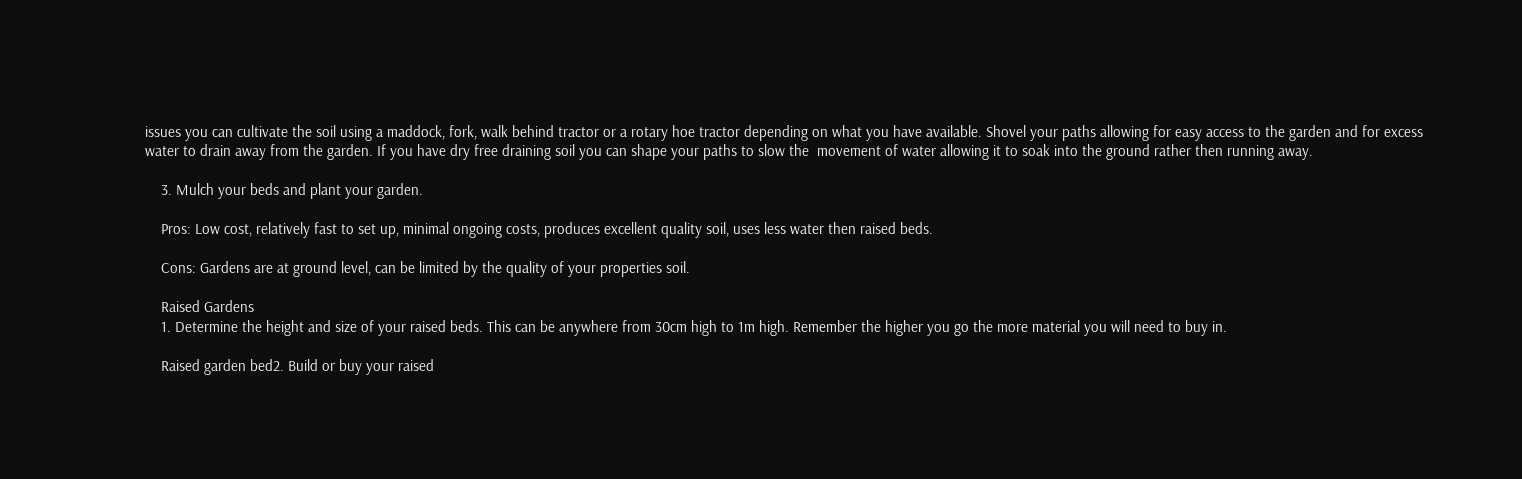issues you can cultivate the soil using a maddock, fork, walk behind tractor or a rotary hoe tractor depending on what you have available. Shovel your paths allowing for easy access to the garden and for excess water to drain away from the garden. If you have dry free draining soil you can shape your paths to slow the  movement of water allowing it to soak into the ground rather then running away.

    3. Mulch your beds and plant your garden.

    Pros: Low cost, relatively fast to set up, minimal ongoing costs, produces excellent quality soil, uses less water then raised beds.

    Cons: Gardens are at ground level, can be limited by the quality of your properties soil.

    Raised Gardens
    1. Determine the height and size of your raised beds. This can be anywhere from 30cm high to 1m high. Remember the higher you go the more material you will need to buy in.

    Raised garden bed2. Build or buy your raised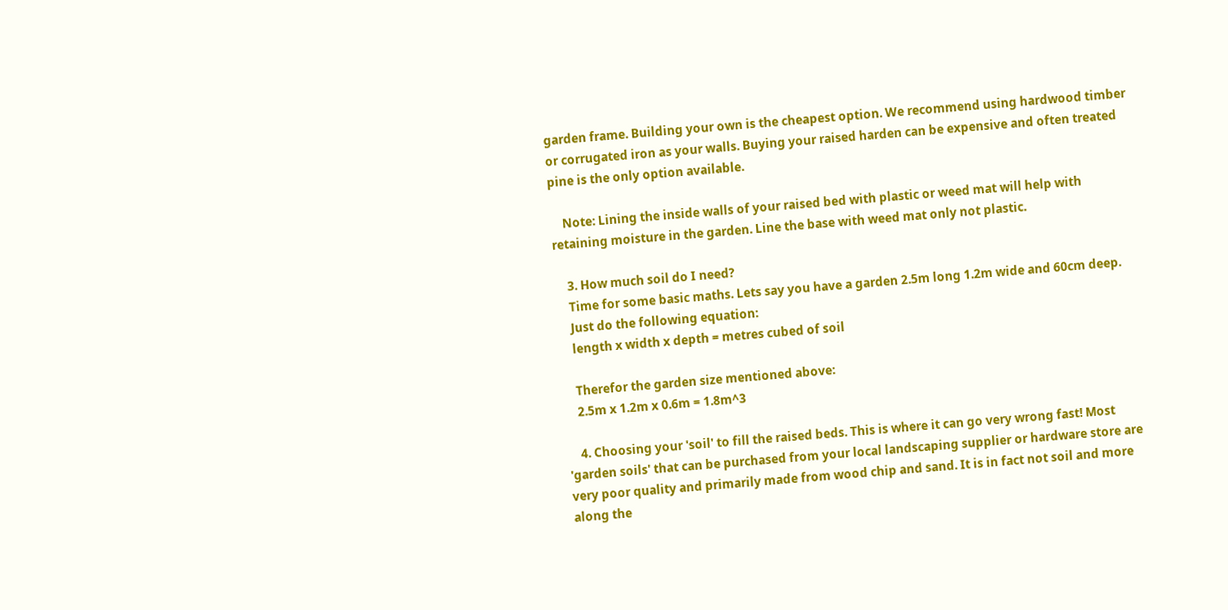garden frame. Building your own is the cheapest option. We recommend using hardwood timber or corrugated iron as your walls. Buying your raised harden can be expensive and often treated pine is the only option available.

    Note: Lining the inside walls of your raised bed with plastic or weed mat will help with retaining moisture in the garden. Line the base with weed mat only not plastic.

    3. How much soil do I need?
    Time for some basic maths. Lets say you have a garden 2.5m long 1.2m wide and 60cm deep.
    Just do the following equation:
    length x width x depth = metres cubed of soil

    Therefor the garden size mentioned above:
    2.5m x 1.2m x 0.6m = 1.8m^3

    4. Choosing your 'soil' to fill the raised beds. This is where it can go very wrong fast! Most 'garden soils' that can be purchased from your local landscaping supplier or hardware store are very poor quality and primarily made from wood chip and sand. It is in fact not soil and more along the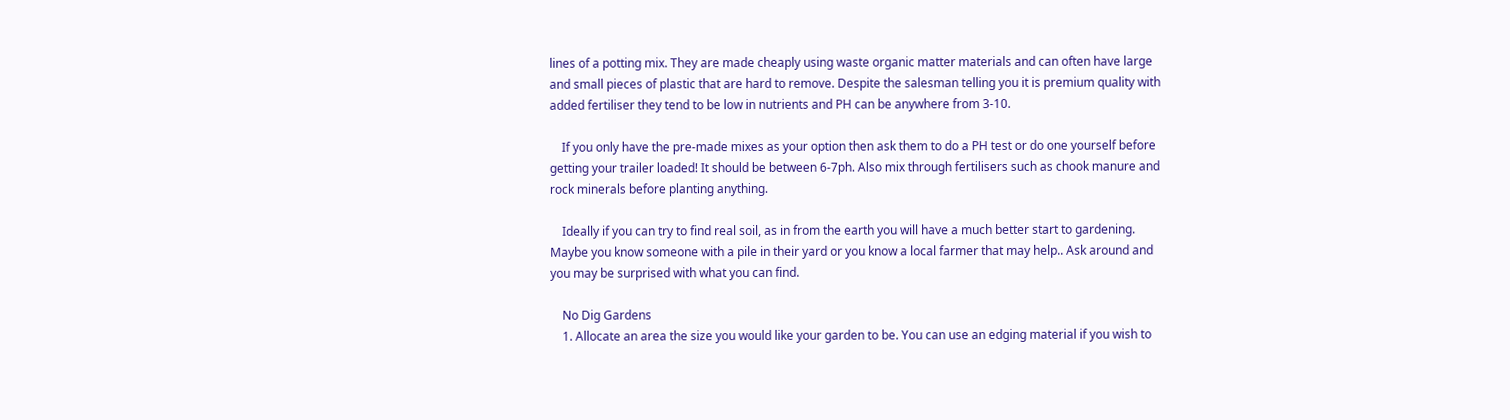lines of a potting mix. They are made cheaply using waste organic matter materials and can often have large and small pieces of plastic that are hard to remove. Despite the salesman telling you it is premium quality with added fertiliser they tend to be low in nutrients and PH can be anywhere from 3-10.

    If you only have the pre-made mixes as your option then ask them to do a PH test or do one yourself before getting your trailer loaded! It should be between 6-7ph. Also mix through fertilisers such as chook manure and rock minerals before planting anything.

    Ideally if you can try to find real soil, as in from the earth you will have a much better start to gardening. Maybe you know someone with a pile in their yard or you know a local farmer that may help.. Ask around and you may be surprised with what you can find.

    No Dig Gardens
    1. Allocate an area the size you would like your garden to be. You can use an edging material if you wish to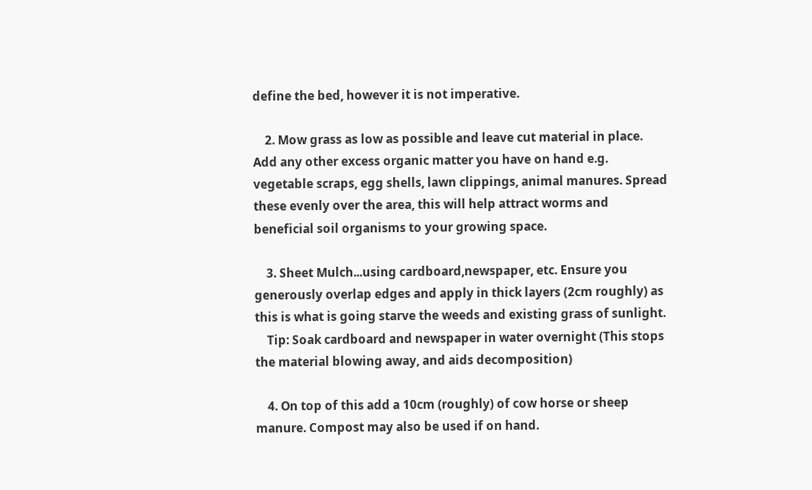define the bed, however it is not imperative.

    2. Mow grass as low as possible and leave cut material in place. Add any other excess organic matter you have on hand e.g. vegetable scraps, egg shells, lawn clippings, animal manures. Spread these evenly over the area, this will help attract worms and beneficial soil organisms to your growing space.

    3. Sheet Mulch...using cardboard,newspaper, etc. Ensure you generously overlap edges and apply in thick layers (2cm roughly) as this is what is going starve the weeds and existing grass of sunlight.
    Tip: Soak cardboard and newspaper in water overnight (This stops the material blowing away, and aids decomposition)

    4. On top of this add a 10cm (roughly) of cow horse or sheep manure. Compost may also be used if on hand.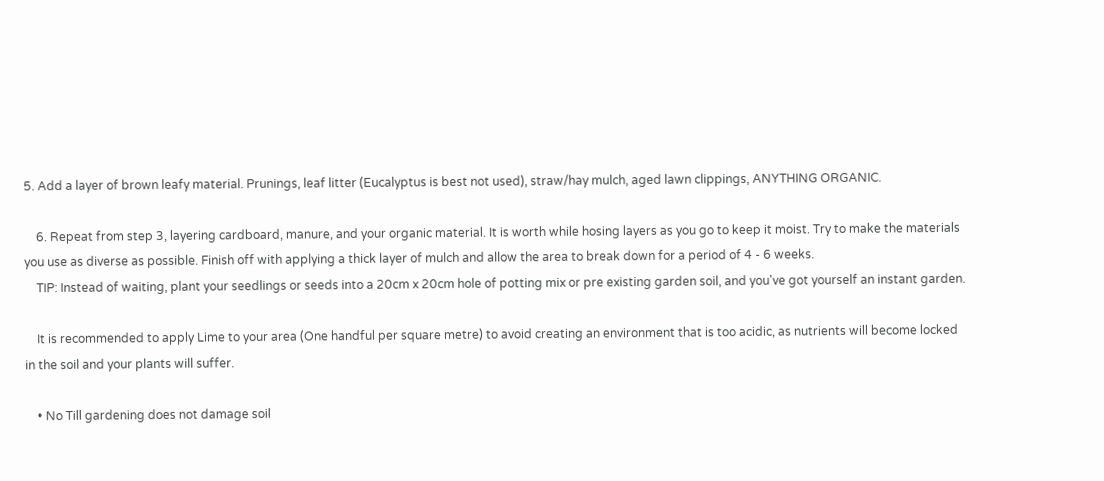5. Add a layer of brown leafy material. Prunings, leaf litter (Eucalyptus is best not used), straw/hay mulch, aged lawn clippings, ANYTHING ORGANIC.

    6. Repeat from step 3, layering cardboard, manure, and your organic material. It is worth while hosing layers as you go to keep it moist. Try to make the materials you use as diverse as possible. Finish off with applying a thick layer of mulch and allow the area to break down for a period of 4 - 6 weeks.
    TIP: Instead of waiting, plant your seedlings or seeds into a 20cm x 20cm hole of potting mix or pre existing garden soil, and you've got yourself an instant garden.

    It is recommended to apply Lime to your area (One handful per square metre) to avoid creating an environment that is too acidic, as nutrients will become locked in the soil and your plants will suffer.

    • No Till gardening does not damage soil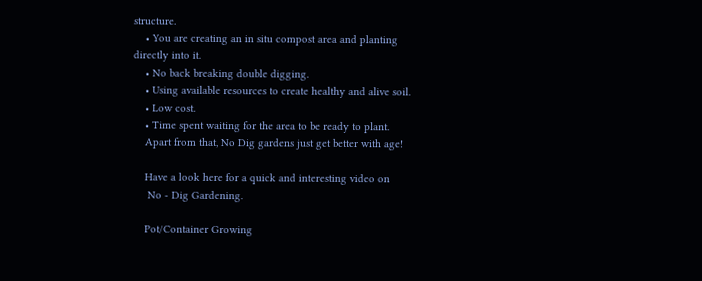structure.
    • You are creating an in situ compost area and planting directly into it.
    • No back breaking double digging.
    • Using available resources to create healthy and alive soil.
    • Low cost.
    • Time spent waiting for the area to be ready to plant.
    Apart from that, No Dig gardens just get better with age!

    Have a look here for a quick and interesting video on
     No - Dig Gardening.

    Pot/Container Growing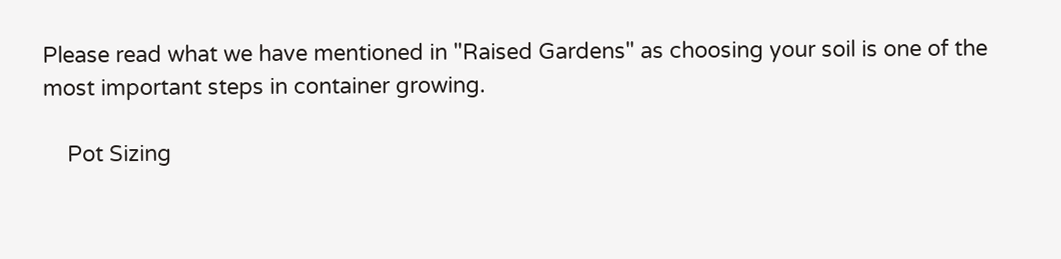Please read what we have mentioned in "Raised Gardens" as choosing your soil is one of the most important steps in container growing.

    Pot Sizing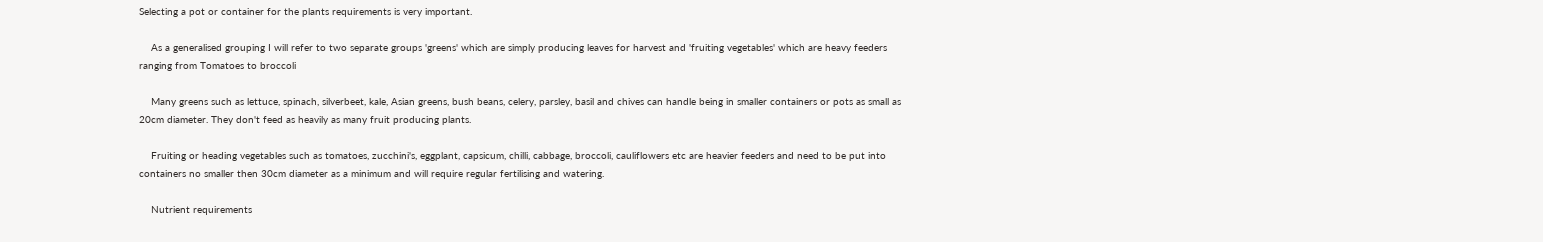Selecting a pot or container for the plants requirements is very important.

    As a generalised grouping I will refer to two separate groups 'greens' which are simply producing leaves for harvest and 'fruiting vegetables' which are heavy feeders ranging from Tomatoes to broccoli

    Many greens such as lettuce, spinach, silverbeet, kale, Asian greens, bush beans, celery, parsley, basil and chives can handle being in smaller containers or pots as small as 20cm diameter. They don't feed as heavily as many fruit producing plants.

    Fruiting or heading vegetables such as tomatoes, zucchini's, eggplant, capsicum, chilli, cabbage, broccoli, cauliflowers etc are heavier feeders and need to be put into containers no smaller then 30cm diameter as a minimum and will require regular fertilising and watering.

    Nutrient requirements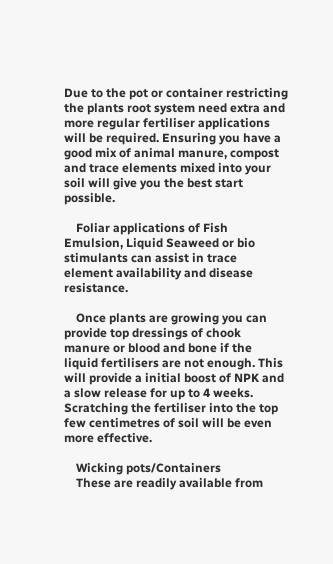Due to the pot or container restricting the plants root system need extra and more regular fertiliser applications will be required. Ensuring you have a good mix of animal manure, compost and trace elements mixed into your soil will give you the best start possible.

    Foliar applications of Fish Emulsion, Liquid Seaweed or bio stimulants can assist in trace element availability and disease resistance.

    Once plants are growing you can provide top dressings of chook manure or blood and bone if the liquid fertilisers are not enough. This will provide a initial boost of NPK and a slow release for up to 4 weeks. Scratching the fertiliser into the top few centimetres of soil will be even more effective.

    Wicking pots/Containers
    These are readily available from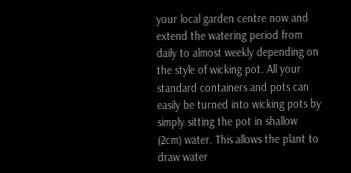your local garden centre now and extend the watering period from daily to almost weekly depending on the style of wicking pot. All your standard containers and pots can easily be turned into wicking pots by simply sitting the pot in shallow (2cm) water. This allows the plant to draw water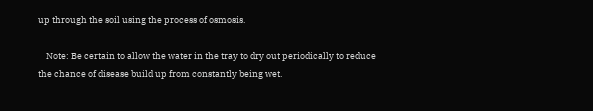up through the soil using the process of osmosis.

    Note: Be certain to allow the water in the tray to dry out periodically to reduce the chance of disease build up from constantly being wet.